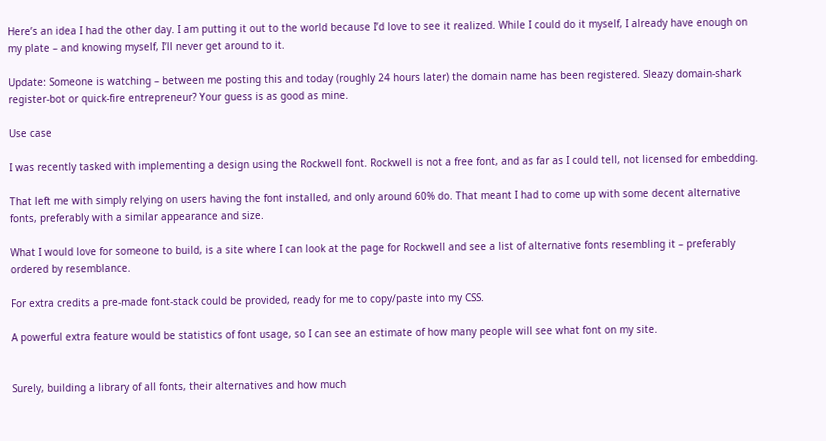Here’s an idea I had the other day. I am putting it out to the world because I’d love to see it realized. While I could do it myself, I already have enough on my plate – and knowing myself, I’ll never get around to it.

Update: Someone is watching – between me posting this and today (roughly 24 hours later) the domain name has been registered. Sleazy domain-shark register-bot or quick-fire entrepreneur? Your guess is as good as mine.

Use case

I was recently tasked with implementing a design using the Rockwell font. Rockwell is not a free font, and as far as I could tell, not licensed for embedding.

That left me with simply relying on users having the font installed, and only around 60% do. That meant I had to come up with some decent alternative fonts, preferably with a similar appearance and size.

What I would love for someone to build, is a site where I can look at the page for Rockwell and see a list of alternative fonts resembling it – preferably ordered by resemblance.

For extra credits a pre-made font-stack could be provided, ready for me to copy/paste into my CSS.

A powerful extra feature would be statistics of font usage, so I can see an estimate of how many people will see what font on my site.


Surely, building a library of all fonts, their alternatives and how much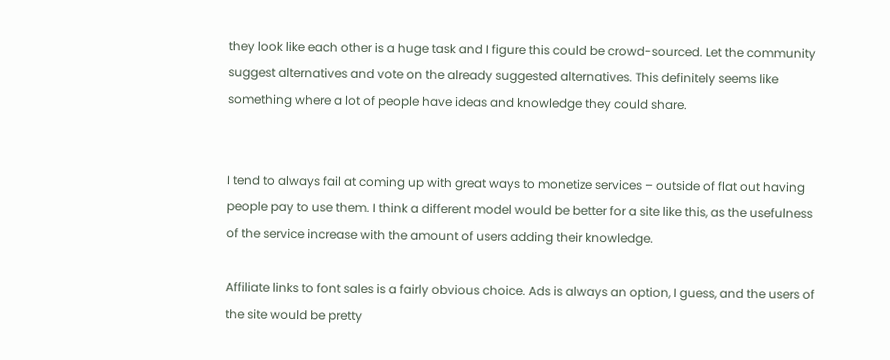they look like each other is a huge task and I figure this could be crowd-sourced. Let the community suggest alternatives and vote on the already suggested alternatives. This definitely seems like something where a lot of people have ideas and knowledge they could share.


I tend to always fail at coming up with great ways to monetize services – outside of flat out having people pay to use them. I think a different model would be better for a site like this, as the usefulness of the service increase with the amount of users adding their knowledge.

Affiliate links to font sales is a fairly obvious choice. Ads is always an option, I guess, and the users of the site would be pretty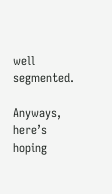well segmented.

Anyways, here’s hoping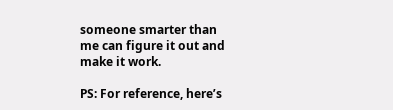someone smarter than me can figure it out and make it work.

PS: For reference, here’s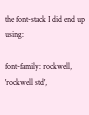the font-stack I did end up using:

font-family: rockwell, 'rockwell std',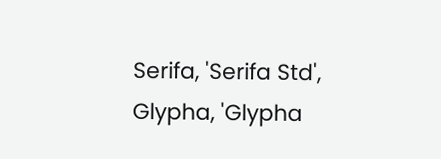Serifa, 'Serifa Std', Glypha, 'Glypha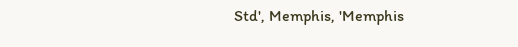Std', Memphis, 'Memphis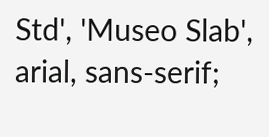Std', 'Museo Slab', arial, sans-serif;